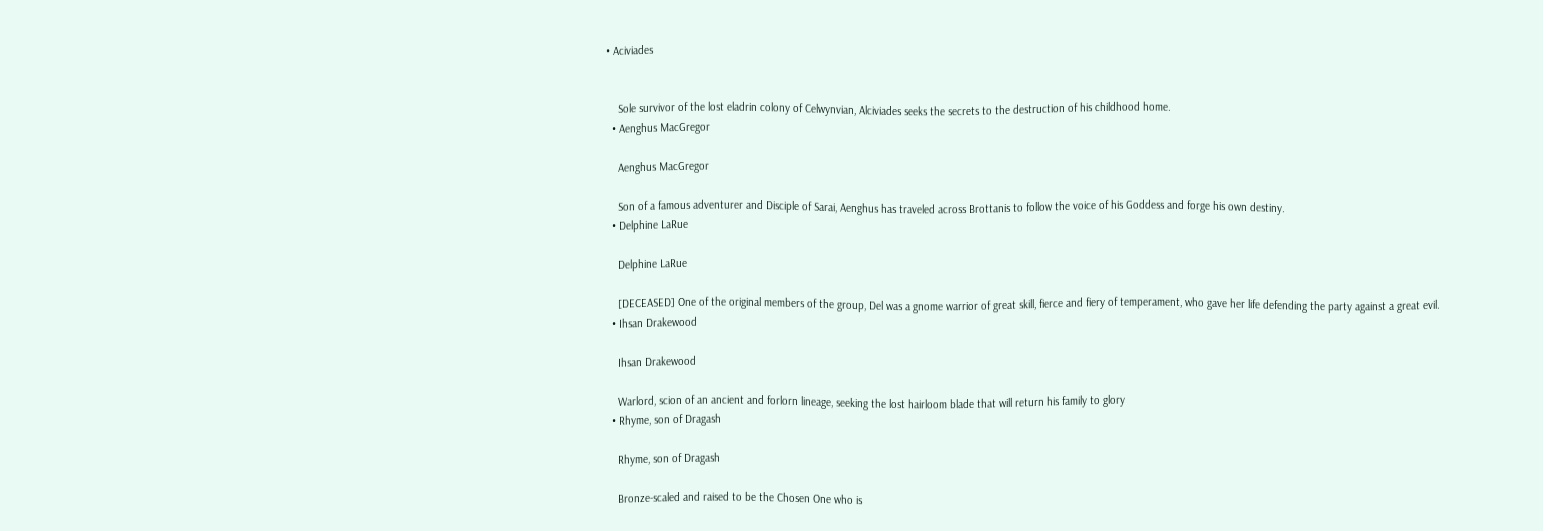• Aciviades


    Sole survivor of the lost eladrin colony of Celwynvian, Alciviades seeks the secrets to the destruction of his childhood home.
  • Aenghus MacGregor

    Aenghus MacGregor

    Son of a famous adventurer and Disciple of Sarai, Aenghus has traveled across Brottanis to follow the voice of his Goddess and forge his own destiny.
  • Delphine LaRue

    Delphine LaRue

    [DECEASED] One of the original members of the group, Del was a gnome warrior of great skill, fierce and fiery of temperament, who gave her life defending the party against a great evil.
  • Ihsan Drakewood

    Ihsan Drakewood

    Warlord, scion of an ancient and forlorn lineage, seeking the lost hairloom blade that will return his family to glory
  • Rhyme, son of Dragash

    Rhyme, son of Dragash

    Bronze-scaled and raised to be the Chosen One who is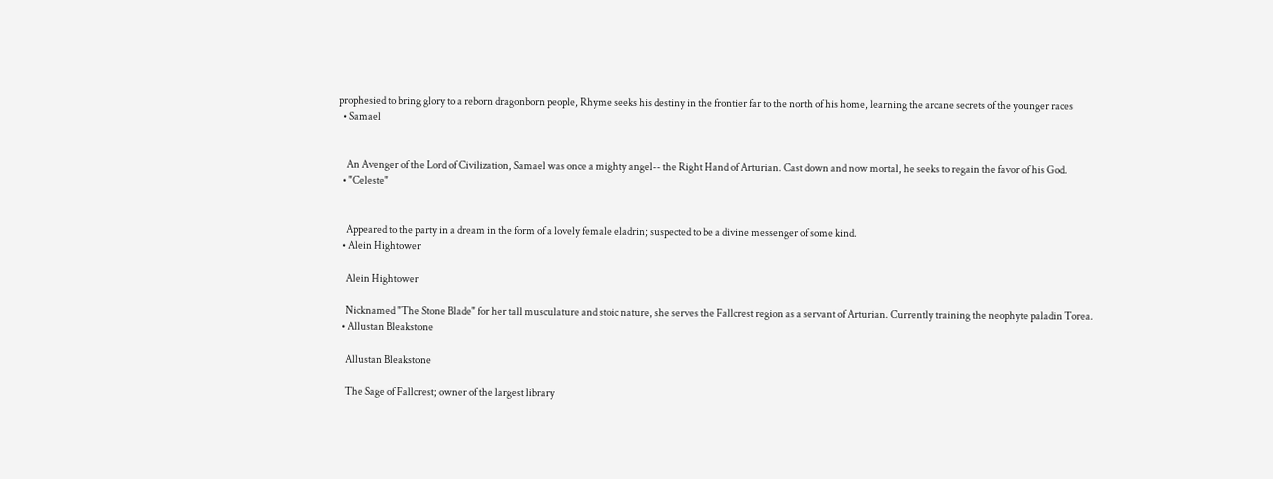prophesied to bring glory to a reborn dragonborn people, Rhyme seeks his destiny in the frontier far to the north of his home, learning the arcane secrets of the younger races
  • Samael


    An Avenger of the Lord of Civilization, Samael was once a mighty angel-- the Right Hand of Arturian. Cast down and now mortal, he seeks to regain the favor of his God.
  • "Celeste"


    Appeared to the party in a dream in the form of a lovely female eladrin; suspected to be a divine messenger of some kind.
  • Alein Hightower

    Alein Hightower

    Nicknamed "The Stone Blade" for her tall musculature and stoic nature, she serves the Fallcrest region as a servant of Arturian. Currently training the neophyte paladin Torea.
  • Allustan Bleakstone

    Allustan Bleakstone

    The Sage of Fallcrest; owner of the largest library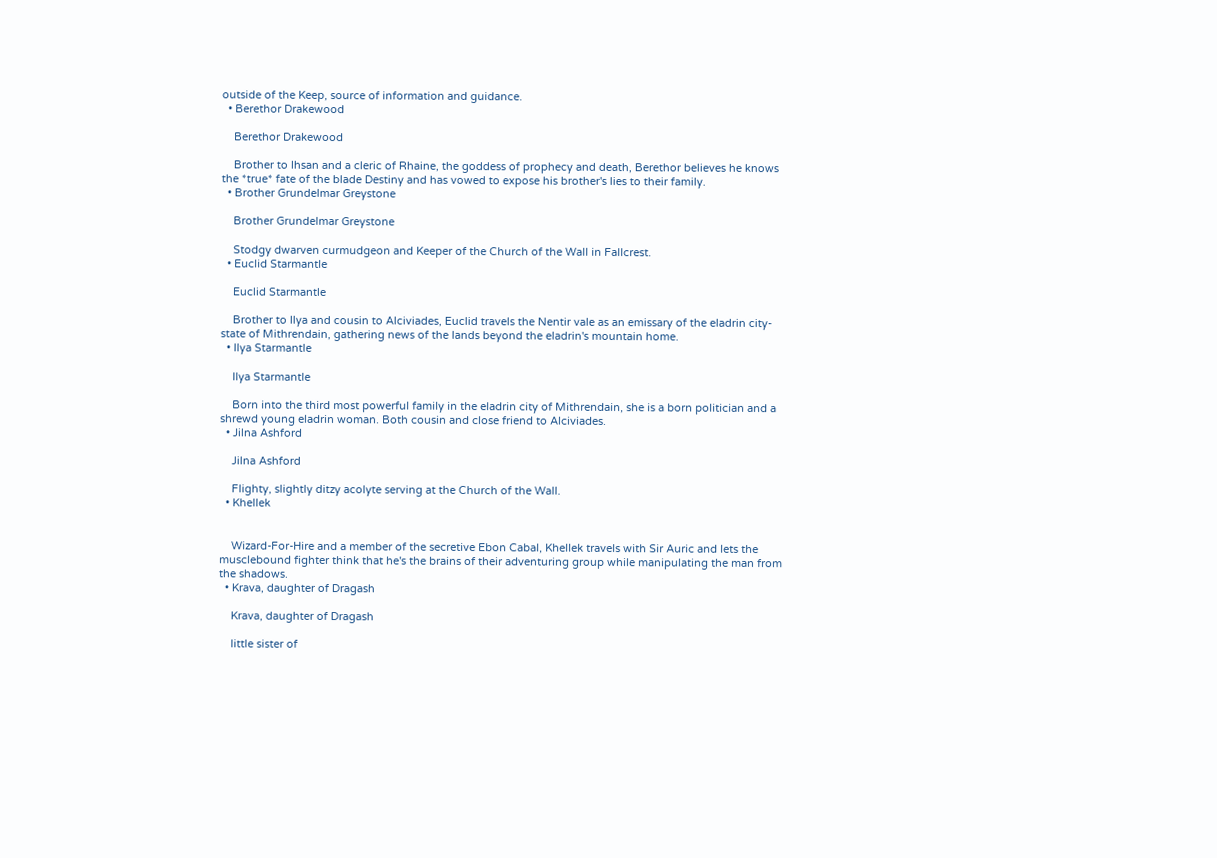outside of the Keep, source of information and guidance.
  • Berethor Drakewood

    Berethor Drakewood

    Brother to Ihsan and a cleric of Rhaine, the goddess of prophecy and death, Berethor believes he knows the *true* fate of the blade Destiny and has vowed to expose his brother's lies to their family.
  • Brother Grundelmar Greystone

    Brother Grundelmar Greystone

    Stodgy dwarven curmudgeon and Keeper of the Church of the Wall in Fallcrest.
  • Euclid Starmantle

    Euclid Starmantle

    Brother to Ilya and cousin to Alciviades, Euclid travels the Nentir vale as an emissary of the eladrin city-state of Mithrendain, gathering news of the lands beyond the eladrin's mountain home.
  • Ilya Starmantle

    Ilya Starmantle

    Born into the third most powerful family in the eladrin city of Mithrendain, she is a born politician and a shrewd young eladrin woman. Both cousin and close friend to Alciviades.
  • Jilna Ashford

    Jilna Ashford

    Flighty, slightly ditzy acolyte serving at the Church of the Wall.
  • Khellek


    Wizard-For-Hire and a member of the secretive Ebon Cabal, Khellek travels with Sir Auric and lets the musclebound fighter think that he's the brains of their adventuring group while manipulating the man from the shadows.
  • Krava, daughter of Dragash

    Krava, daughter of Dragash

    little sister of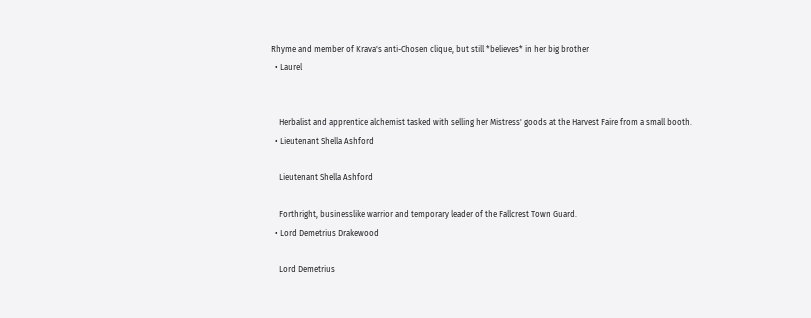Rhyme and member of Krava's anti-Chosen clique, but still *believes* in her big brother
  • Laurel


    Herbalist and apprentice alchemist tasked with selling her Mistress' goods at the Harvest Faire from a small booth.
  • Lieutenant Shella Ashford

    Lieutenant Shella Ashford

    Forthright, businesslike warrior and temporary leader of the Fallcrest Town Guard.
  • Lord Demetrius Drakewood

    Lord Demetrius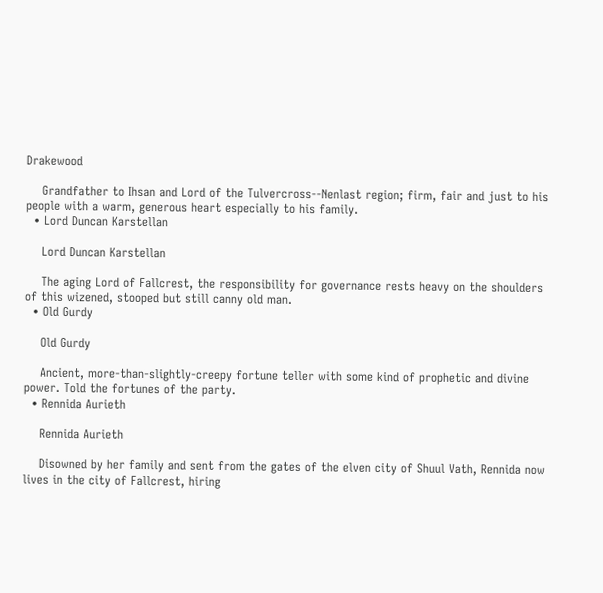Drakewood

    Grandfather to Ihsan and Lord of the Tulvercross--Nenlast region; firm, fair and just to his people with a warm, generous heart especially to his family.
  • Lord Duncan Karstellan

    Lord Duncan Karstellan

    The aging Lord of Fallcrest, the responsibility for governance rests heavy on the shoulders of this wizened, stooped but still canny old man.
  • Old Gurdy

    Old Gurdy

    Ancient, more-than-slightly-creepy fortune teller with some kind of prophetic and divine power. Told the fortunes of the party.
  • Rennida Aurieth

    Rennida Aurieth

    Disowned by her family and sent from the gates of the elven city of Shuul Vath, Rennida now lives in the city of Fallcrest, hiring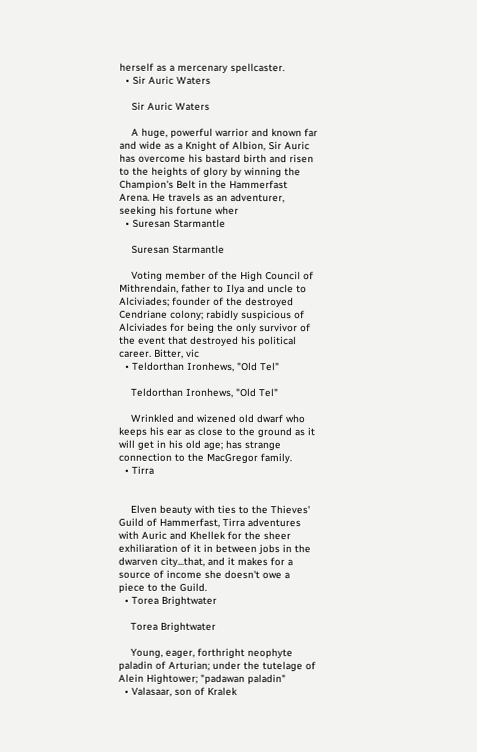herself as a mercenary spellcaster.
  • Sir Auric Waters

    Sir Auric Waters

    A huge, powerful warrior and known far and wide as a Knight of Albion, Sir Auric has overcome his bastard birth and risen to the heights of glory by winning the Champion's Belt in the Hammerfast Arena. He travels as an adventurer, seeking his fortune wher
  • Suresan Starmantle

    Suresan Starmantle

    Voting member of the High Council of Mithrendain, father to Ilya and uncle to Alciviades; founder of the destroyed Cendriane colony; rabidly suspicious of Alciviades for being the only survivor of the event that destroyed his political career. Bitter, vic
  • Teldorthan Ironhews, "Old Tel"

    Teldorthan Ironhews, "Old Tel"

    Wrinkled and wizened old dwarf who keeps his ear as close to the ground as it will get in his old age; has strange connection to the MacGregor family.
  • Tirra


    Elven beauty with ties to the Thieves' Guild of Hammerfast, Tirra adventures with Auric and Khellek for the sheer exhiliaration of it in between jobs in the dwarven city...that, and it makes for a source of income she doesn't owe a piece to the Guild.
  • Torea Brightwater

    Torea Brightwater

    Young, eager, forthright neophyte paladin of Arturian; under the tutelage of Alein Hightower; "padawan paladin"
  • Valasaar, son of Kralek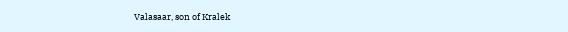Valasaar, son of Kralek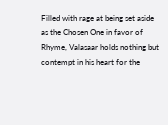Filled with rage at being set aside as the Chosen One in favor of Rhyme, Valasaar holds nothing but contempt in his heart for the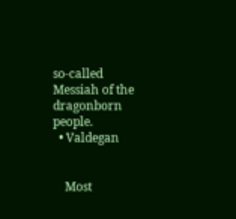so-called Messiah of the dragonborn people.
  • Valdegan


    Most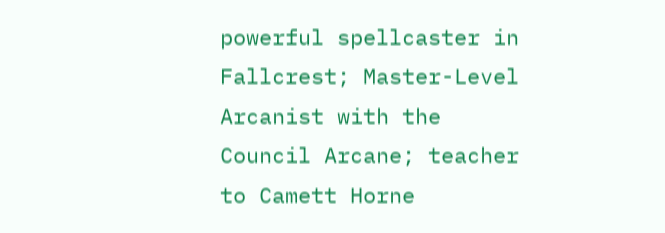powerful spellcaster in Fallcrest; Master-Level Arcanist with the Council Arcane; teacher to Camett Horne